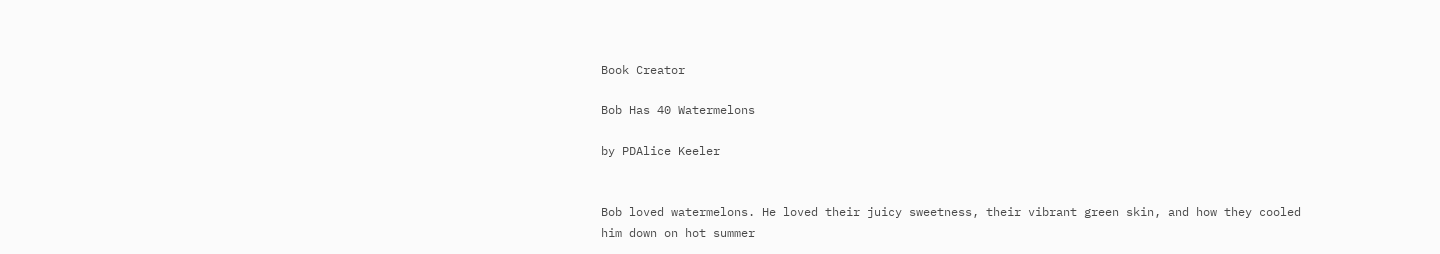Book Creator

Bob Has 40 Watermelons

by PDAlice Keeler


Bob loved watermelons. He loved their juicy sweetness, their vibrant green skin, and how they cooled him down on hot summer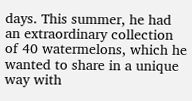days. This summer, he had an extraordinary collection of 40 watermelons, which he wanted to share in a unique way with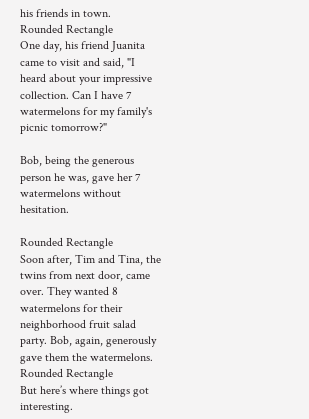his friends in town.
Rounded Rectangle
One day, his friend Juanita came to visit and said, "I heard about your impressive collection. Can I have 7 watermelons for my family's picnic tomorrow?"

Bob, being the generous person he was, gave her 7 watermelons without hesitation.

Rounded Rectangle
Soon after, Tim and Tina, the twins from next door, came over. They wanted 8 watermelons for their neighborhood fruit salad party. Bob, again, generously gave them the watermelons.
Rounded Rectangle
But here’s where things got interesting.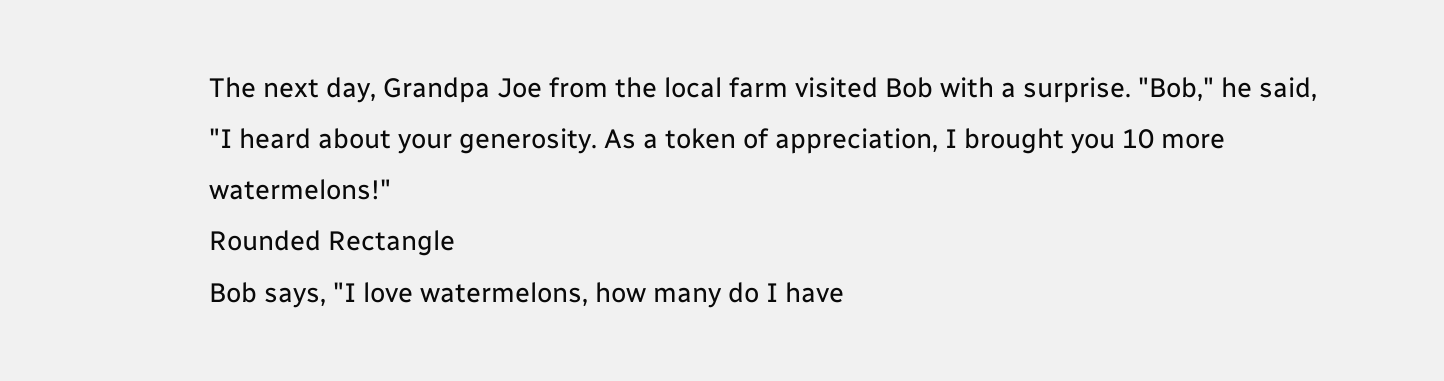The next day, Grandpa Joe from the local farm visited Bob with a surprise. "Bob," he said, "I heard about your generosity. As a token of appreciation, I brought you 10 more watermelons!"
Rounded Rectangle
Bob says, "I love watermelons, how many do I have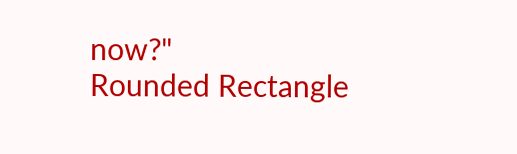now?"
Rounded Rectangle